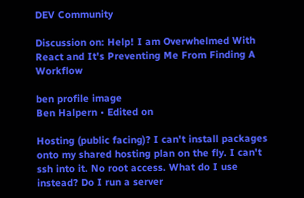DEV Community

Discussion on: Help! I am Overwhelmed With React and It's Preventing Me From Finding A Workflow

ben profile image
Ben Halpern • Edited on

Hosting (public facing)? I can't install packages onto my shared hosting plan on the fly. I can't ssh into it. No root access. What do I use instead? Do I run a server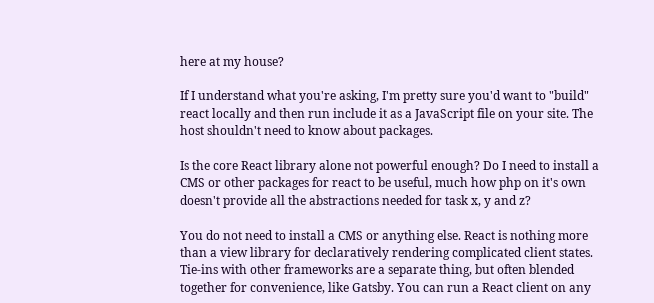here at my house?

If I understand what you're asking, I'm pretty sure you'd want to "build" react locally and then run include it as a JavaScript file on your site. The host shouldn't need to know about packages.

Is the core React library alone not powerful enough? Do I need to install a CMS or other packages for react to be useful, much how php on it's own doesn't provide all the abstractions needed for task x, y and z?

You do not need to install a CMS or anything else. React is nothing more than a view library for declaratively rendering complicated client states. Tie-ins with other frameworks are a separate thing, but often blended together for convenience, like Gatsby. You can run a React client on any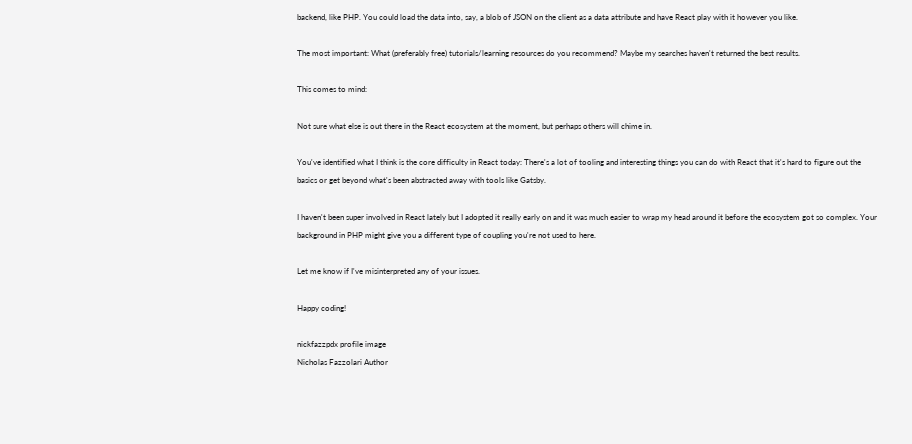backend, like PHP. You could load the data into, say, a blob of JSON on the client as a data attribute and have React play with it however you like.

The most important: What (preferably free) tutorials/learning resources do you recommend? Maybe my searches haven't returned the best results.

This comes to mind:

Not sure what else is out there in the React ecosystem at the moment, but perhaps others will chime in.

You've identified what I think is the core difficulty in React today: There's a lot of tooling and interesting things you can do with React that it's hard to figure out the basics or get beyond what's been abstracted away with tools like Gatsby.

I haven't been super involved in React lately but I adopted it really early on and it was much easier to wrap my head around it before the ecosystem got so complex. Your background in PHP might give you a different type of coupling you're not used to here.

Let me know if I've misinterpreted any of your issues.

Happy coding!

nickfazzpdx profile image
Nicholas Fazzolari Author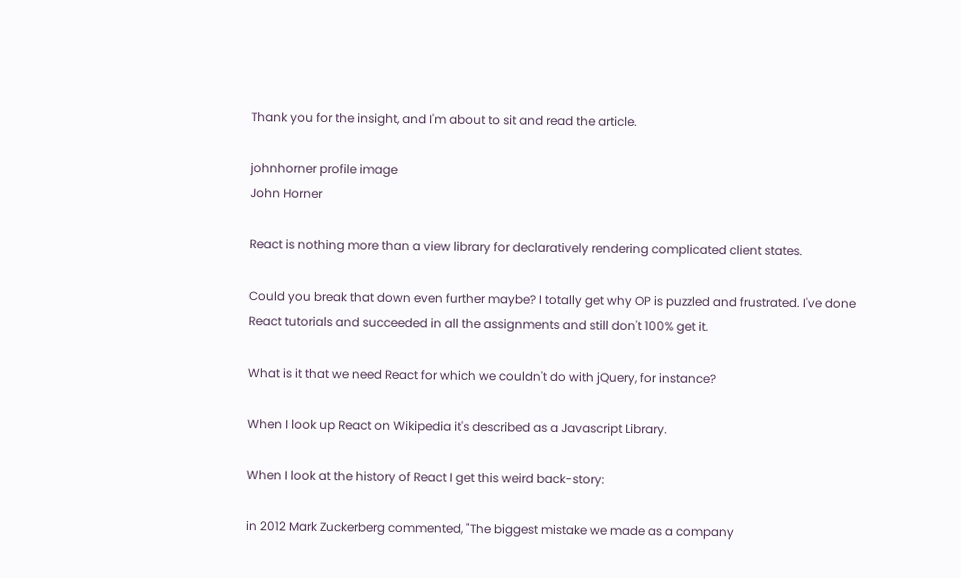Thank you for the insight, and I'm about to sit and read the article.

johnhorner profile image
John Horner

React is nothing more than a view library for declaratively rendering complicated client states.

Could you break that down even further maybe? I totally get why OP is puzzled and frustrated. I've done React tutorials and succeeded in all the assignments and still don't 100% get it.

What is it that we need React for which we couldn't do with jQuery, for instance?

When I look up React on Wikipedia it's described as a Javascript Library.

When I look at the history of React I get this weird back-story:

in 2012 Mark Zuckerberg commented, "The biggest mistake we made as a company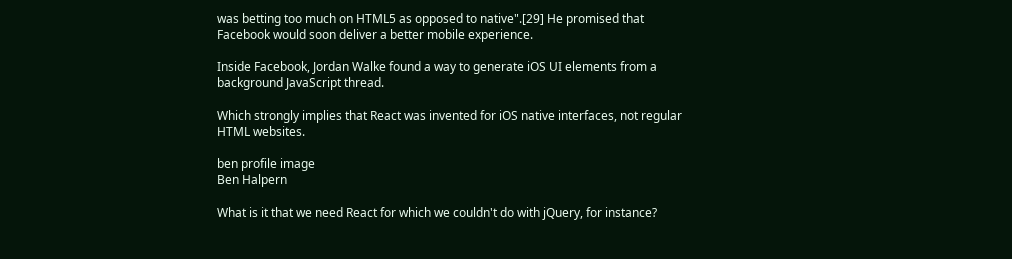was betting too much on HTML5 as opposed to native".[29] He promised that Facebook would soon deliver a better mobile experience.

Inside Facebook, Jordan Walke found a way to generate iOS UI elements from a background JavaScript thread.

Which strongly implies that React was invented for iOS native interfaces, not regular HTML websites.

ben profile image
Ben Halpern

What is it that we need React for which we couldn't do with jQuery, for instance?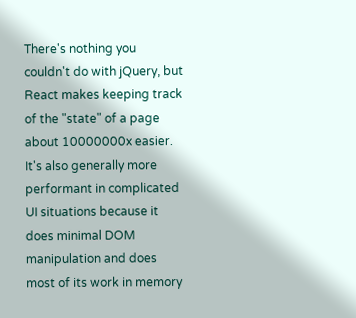There's nothing you couldn't do with jQuery, but React makes keeping track of the "state" of a page about 10000000x easier. It's also generally more performant in complicated UI situations because it does minimal DOM manipulation and does most of its work in memory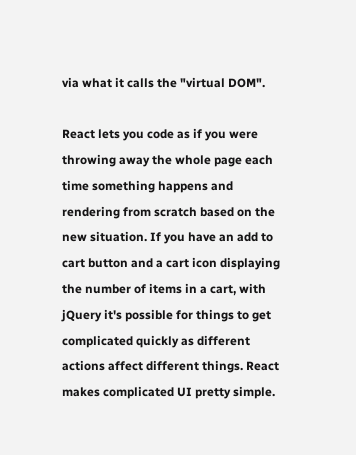via what it calls the "virtual DOM".

React lets you code as if you were throwing away the whole page each time something happens and rendering from scratch based on the new situation. If you have an add to cart button and a cart icon displaying the number of items in a cart, with jQuery it's possible for things to get complicated quickly as different actions affect different things. React makes complicated UI pretty simple.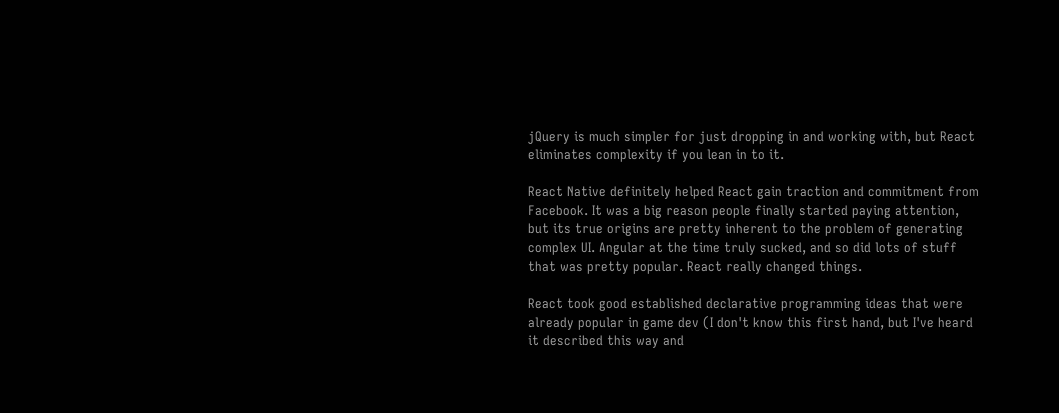jQuery is much simpler for just dropping in and working with, but React eliminates complexity if you lean in to it.

React Native definitely helped React gain traction and commitment from Facebook. It was a big reason people finally started paying attention, but its true origins are pretty inherent to the problem of generating complex UI. Angular at the time truly sucked, and so did lots of stuff that was pretty popular. React really changed things.

React took good established declarative programming ideas that were already popular in game dev (I don't know this first hand, but I've heard it described this way and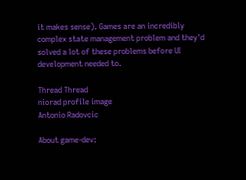it makes sense). Games are an incredibly complex state management problem and they'd solved a lot of these problems before UI development needed to.

Thread Thread
niorad profile image
Antonio Radovcic

About game-dev: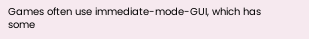Games often use immediate-mode-GUI, which has some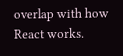overlap with how React works.